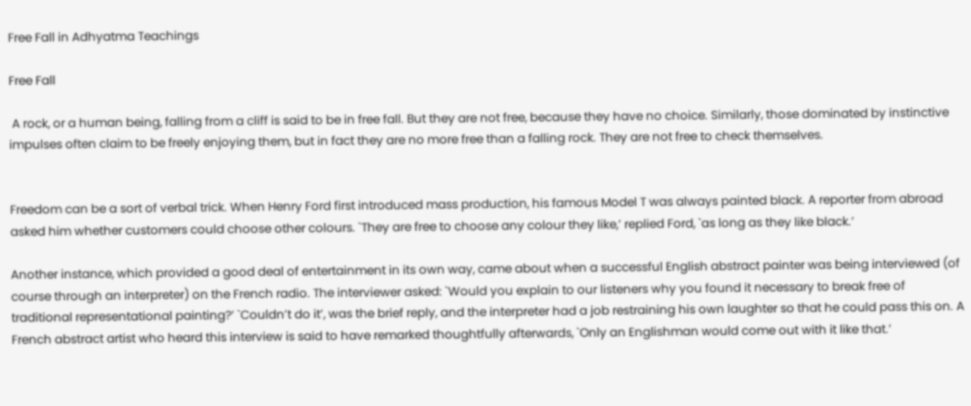Free Fall in Adhyatma Teachings

Free Fall

 A rock, or a human being, falling from a cliff is said to be in free fall. But they are not free, because they have no choice. Similarly, those dominated by instinctive impulses often claim to be freely enjoying them, but in fact they are no more free than a falling rock. They are not free to check themselves.


Freedom can be a sort of verbal trick. When Henry Ford first introduced mass production, his famous Model T was always painted black. A reporter from abroad asked him whether customers could choose other colours. `They are free to choose any colour they like,’ replied Ford, `as long as they like black.’

Another instance, which provided a good deal of entertainment in its own way, came about when a successful English abstract painter was being interviewed (of course through an interpreter) on the French radio. The interviewer asked: `Would you explain to our listeners why you found it necessary to break free of traditional representational painting?’ `Couldn’t do it’, was the brief reply, and the interpreter had a job restraining his own laughter so that he could pass this on. A French abstract artist who heard this interview is said to have remarked thoughtfully afterwards, `Only an Englishman would come out with it like that.’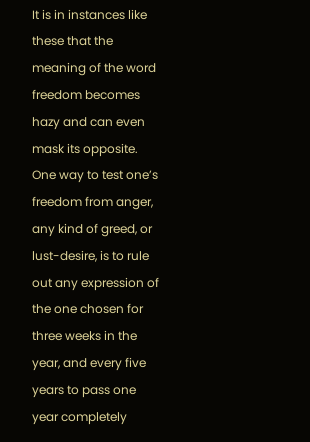It is in instances like these that the meaning of the word freedom becomes hazy and can even mask its opposite. One way to test one’s freedom from anger, any kind of greed, or lust-desire, is to rule out any expression of the one chosen for three weeks in the year, and every five years to pass one year completely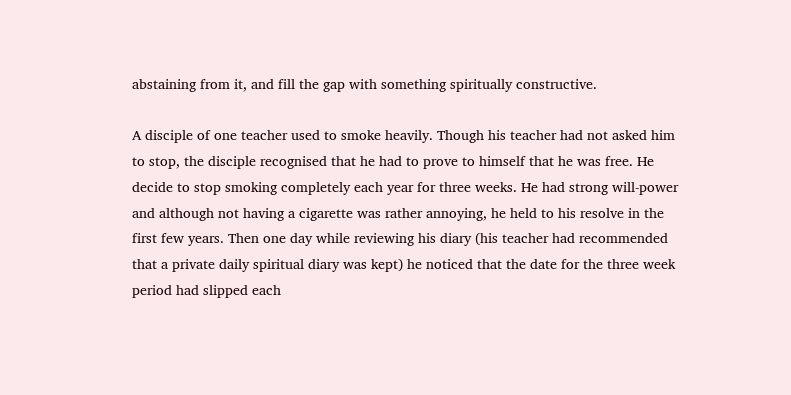abstaining from it, and fill the gap with something spiritually constructive.

A disciple of one teacher used to smoke heavily. Though his teacher had not asked him to stop, the disciple recognised that he had to prove to himself that he was free. He decide to stop smoking completely each year for three weeks. He had strong will-power and although not having a cigarette was rather annoying, he held to his resolve in the first few years. Then one day while reviewing his diary (his teacher had recommended that a private daily spiritual diary was kept) he noticed that the date for the three week period had slipped each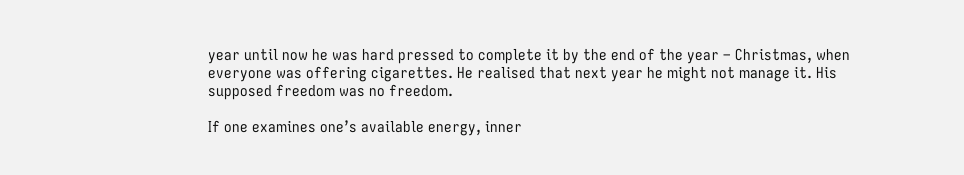year until now he was hard pressed to complete it by the end of the year – Christmas, when everyone was offering cigarettes. He realised that next year he might not manage it. His supposed freedom was no freedom.

If one examines one’s available energy, inner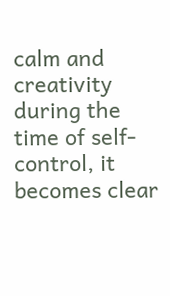calm and creativity during the time of self-control, it becomes clear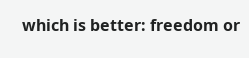which is better: freedom or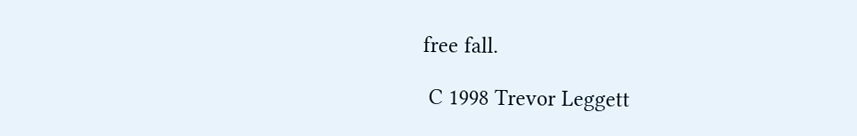free fall.

 C 1998 Trevor Leggett